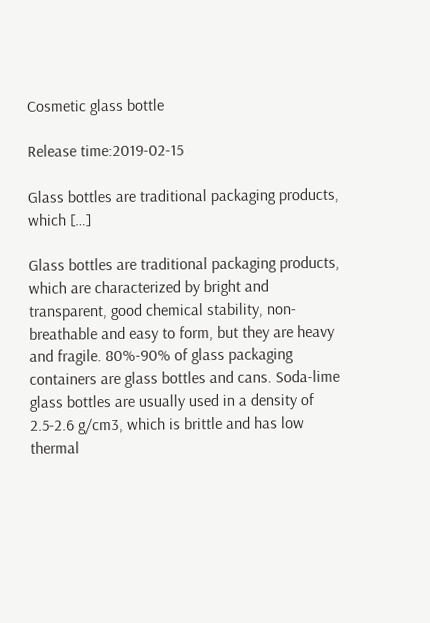Cosmetic glass bottle

Release time:2019-02-15

Glass bottles are traditional packaging products, which […]

Glass bottles are traditional packaging products, which are characterized by bright and transparent, good chemical stability, non-breathable and easy to form, but they are heavy and fragile. 80%-90% of glass packaging containers are glass bottles and cans. Soda-lime glass bottles are usually used in a density of 2.5-2.6 g/cm3, which is brittle and has low thermal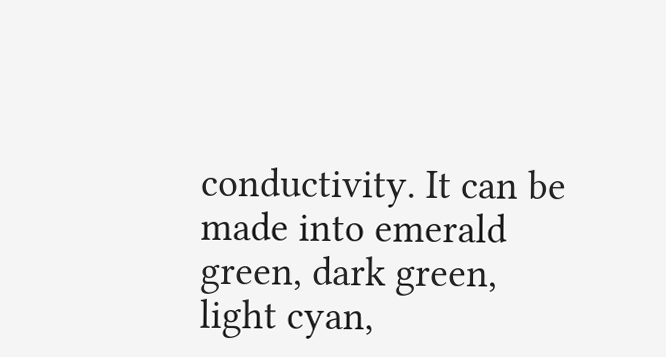conductivity. It can be made into emerald green, dark green, light cyan,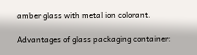amber glass with metal ion colorant.

Advantages of glass packaging container: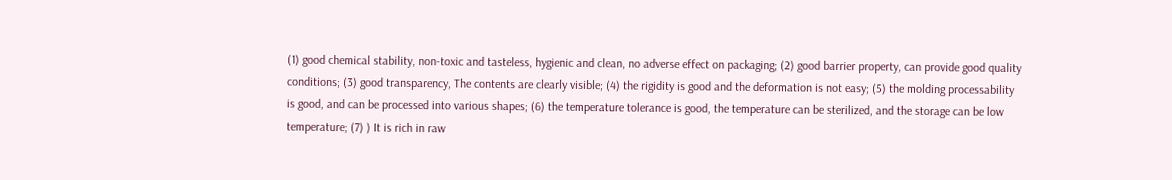(1) good chemical stability, non-toxic and tasteless, hygienic and clean, no adverse effect on packaging; (2) good barrier property, can provide good quality conditions; (3) good transparency, The contents are clearly visible; (4) the rigidity is good and the deformation is not easy; (5) the molding processability is good, and can be processed into various shapes; (6) the temperature tolerance is good, the temperature can be sterilized, and the storage can be low temperature; (7) ) It is rich in raw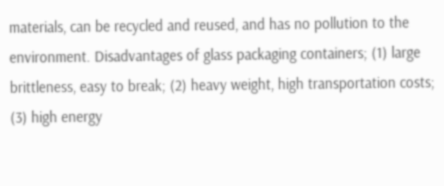materials, can be recycled and reused, and has no pollution to the environment. Disadvantages of glass packaging containers; (1) large brittleness, easy to break; (2) heavy weight, high transportation costs; (3) high energy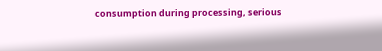consumption during processing, serious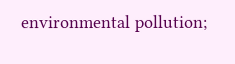environmental pollution;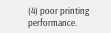(4) poor printing performance.